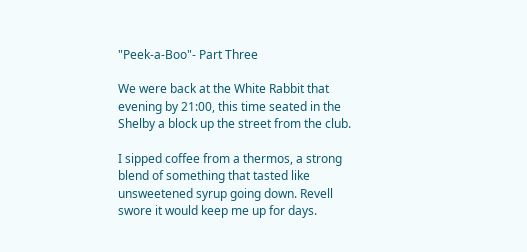"Peek-a-Boo"- Part Three

We were back at the White Rabbit that evening by 21:00, this time seated in the Shelby a block up the street from the club.

I sipped coffee from a thermos, a strong blend of something that tasted like unsweetened syrup going down. Revell swore it would keep me up for days.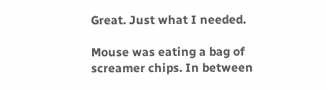Great. Just what I needed.

Mouse was eating a bag of screamer chips. In between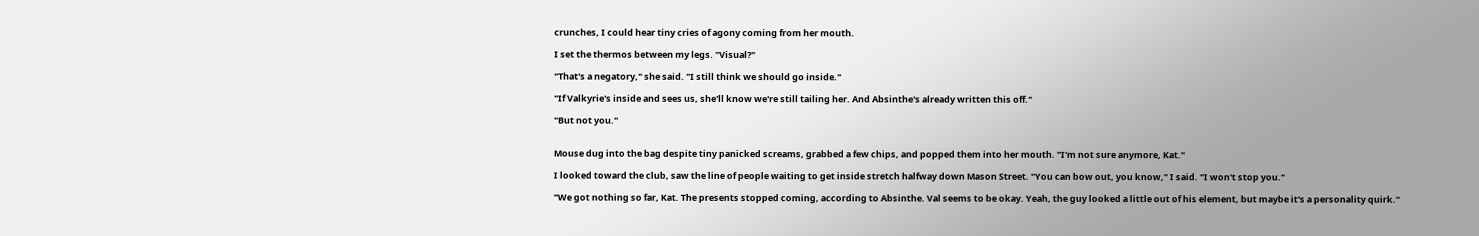crunches, I could hear tiny cries of agony coming from her mouth.

I set the thermos between my legs. "Visual?"

"That's a negatory," she said. "I still think we should go inside."

"If Valkyrie's inside and sees us, she'll know we're still tailing her. And Absinthe's already written this off."

"But not you."


Mouse dug into the bag despite tiny panicked screams, grabbed a few chips, and popped them into her mouth. "I'm not sure anymore, Kat."

I looked toward the club, saw the line of people waiting to get inside stretch halfway down Mason Street. "You can bow out, you know," I said. "I won't stop you."

"We got nothing so far, Kat. The presents stopped coming, according to Absinthe. Val seems to be okay. Yeah, the guy looked a little out of his element, but maybe it's a personality quirk."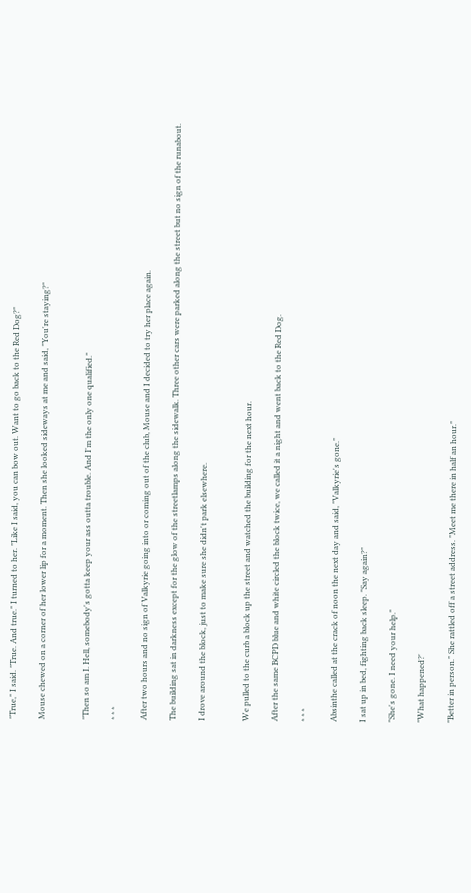"True," I said. "True. And true." I turned to her. "Like I said, you can bow out. Want to go back to the Red Dog?"

Mouse chewed on a corner of her lower lip for a moment. Then she looked sideways at me and said, "You're staying?"


"Then so am I. Hell, somebody's gotta keep your ass outta trouble. And I'm the only one qualified."

* * *

After two hours and no sign of Valkyrie going into or coming out of the club, Mouse and I decided to try her place again.

The building sat in darkness except for the glow of the streetlamps along the sidewalk. Three other cars were parked along the street but no sign of the runabout.

I drove around the block, just to make sure she didn't park elsewhere.


We pulled to the curb a block up the street and watched the building for the next hour.

After the same BCPD blue and white circled the block twice, we called it a night and went back to the Red Dog.

* * *

Absinthe called at the crack of noon the next day and said, "Valkyrie's gone."

I sat up in bed, fighting back sleep. "Say again?"

"She's gone. I need your help."

"What happened?'

"Better in person." She rattled off a street address. "Meet me there in half an hour."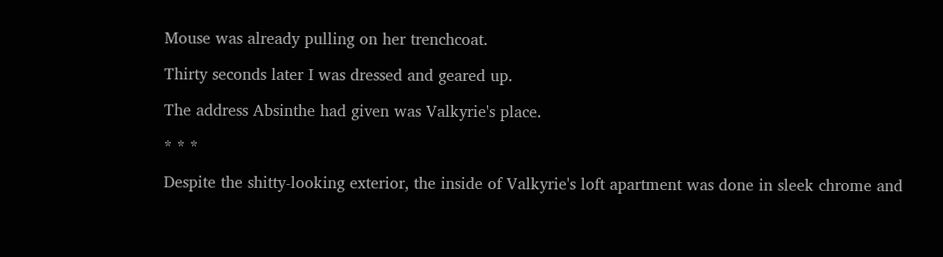Mouse was already pulling on her trenchcoat.

Thirty seconds later I was dressed and geared up.

The address Absinthe had given was Valkyrie's place.

* * *

Despite the shitty-looking exterior, the inside of Valkyrie's loft apartment was done in sleek chrome and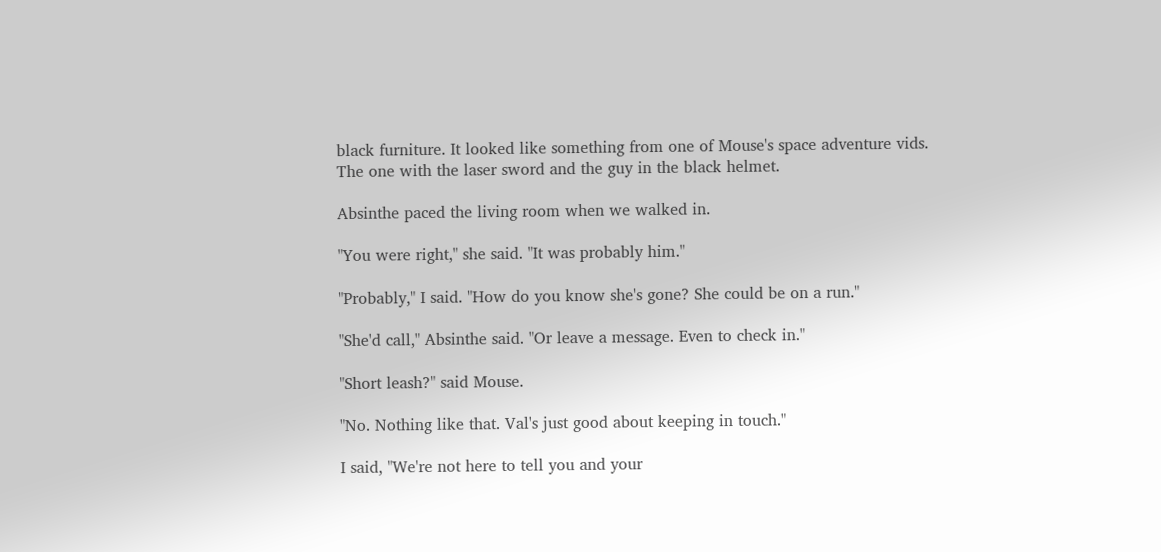black furniture. It looked like something from one of Mouse's space adventure vids. The one with the laser sword and the guy in the black helmet.

Absinthe paced the living room when we walked in.

"You were right," she said. "It was probably him."

"Probably," I said. "How do you know she's gone? She could be on a run."

"She'd call," Absinthe said. "Or leave a message. Even to check in."

"Short leash?" said Mouse.

"No. Nothing like that. Val's just good about keeping in touch."

I said, "We're not here to tell you and your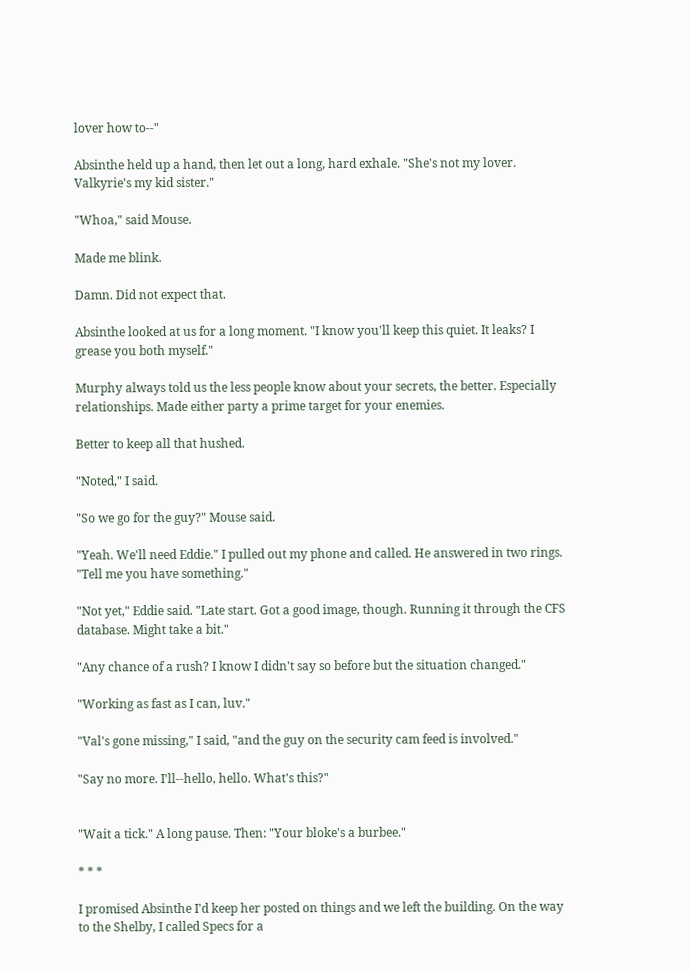lover how to--"

Absinthe held up a hand, then let out a long, hard exhale. "She's not my lover. Valkyrie's my kid sister."

"Whoa," said Mouse.

Made me blink.

Damn. Did not expect that.

Absinthe looked at us for a long moment. "I know you'll keep this quiet. It leaks? I grease you both myself."

Murphy always told us the less people know about your secrets, the better. Especially relationships. Made either party a prime target for your enemies.

Better to keep all that hushed.

"Noted," I said.

"So we go for the guy?" Mouse said.

"Yeah. We'll need Eddie." I pulled out my phone and called. He answered in two rings. "Tell me you have something."

"Not yet," Eddie said. "Late start. Got a good image, though. Running it through the CFS database. Might take a bit."

"Any chance of a rush? I know I didn't say so before but the situation changed."

"Working as fast as I can, luv."

"Val's gone missing," I said, "and the guy on the security cam feed is involved."

"Say no more. I'll--hello, hello. What's this?"


"Wait a tick." A long pause. Then: "Your bloke's a burbee."

* * *

I promised Absinthe I'd keep her posted on things and we left the building. On the way to the Shelby, I called Specs for a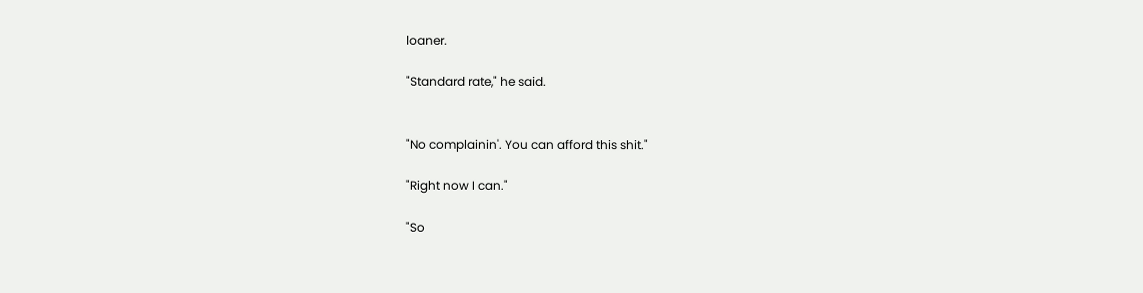loaner.

"Standard rate," he said.


"No complainin'. You can afford this shit."

"Right now I can."

"So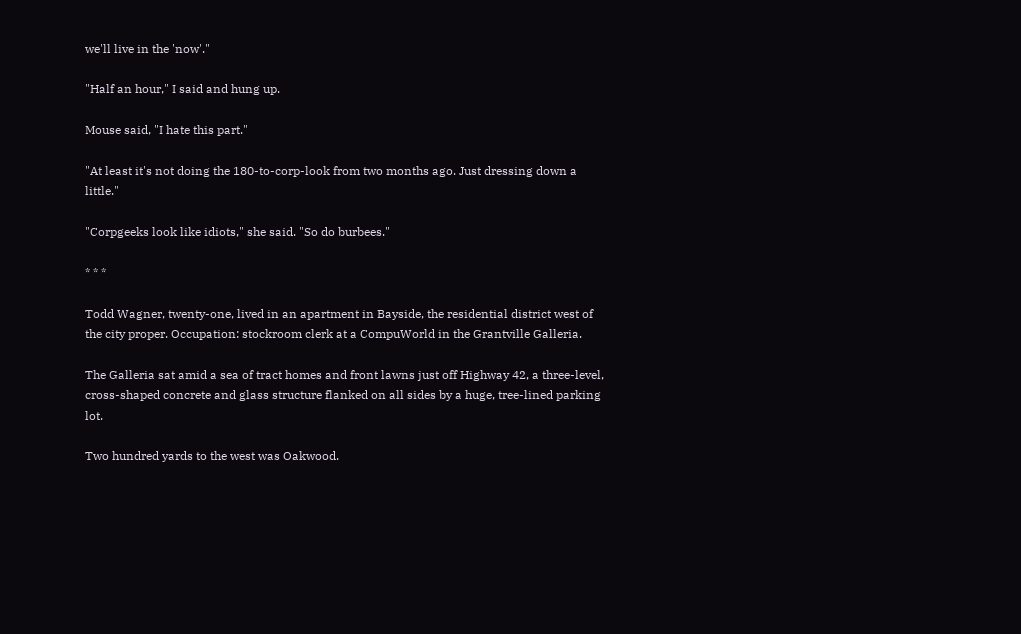we'll live in the 'now'."

"Half an hour," I said and hung up.

Mouse said, "I hate this part."

"At least it's not doing the 180-to-corp-look from two months ago. Just dressing down a little."

"Corpgeeks look like idiots," she said. "So do burbees."

* * *

Todd Wagner, twenty-one, lived in an apartment in Bayside, the residential district west of the city proper. Occupation: stockroom clerk at a CompuWorld in the Grantville Galleria.

The Galleria sat amid a sea of tract homes and front lawns just off Highway 42, a three-level, cross-shaped concrete and glass structure flanked on all sides by a huge, tree-lined parking lot.

Two hundred yards to the west was Oakwood.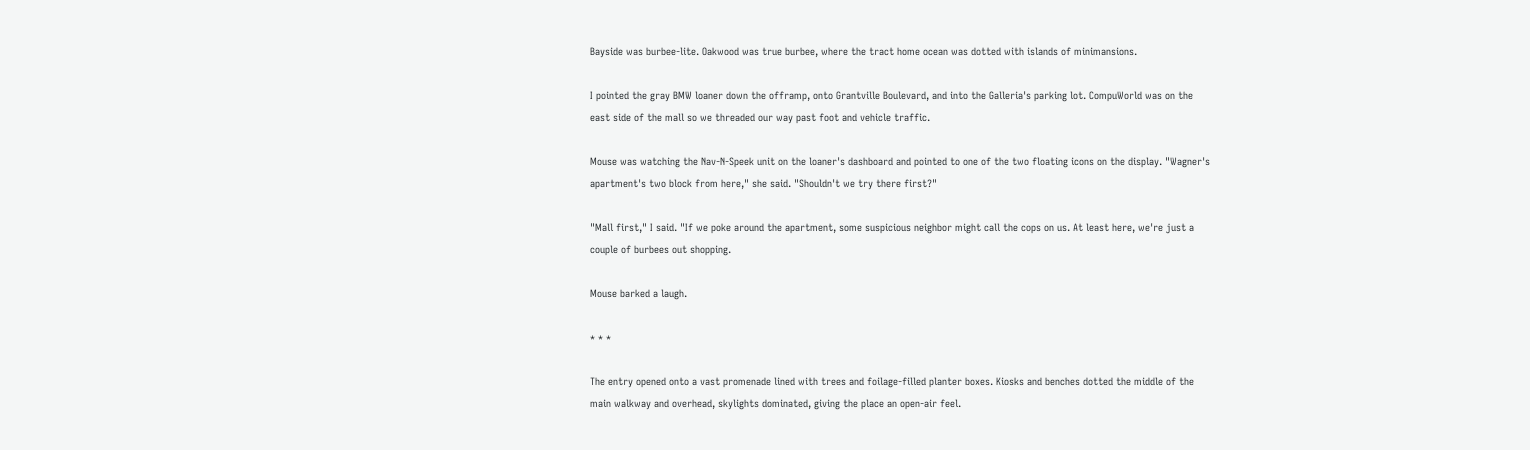Bayside was burbee-lite. Oakwood was true burbee, where the tract home ocean was dotted with islands of minimansions.

I pointed the gray BMW loaner down the offramp, onto Grantville Boulevard, and into the Galleria's parking lot. CompuWorld was on the east side of the mall so we threaded our way past foot and vehicle traffic.

Mouse was watching the Nav-N-Speek unit on the loaner's dashboard and pointed to one of the two floating icons on the display. "Wagner's apartment's two block from here," she said. "Shouldn't we try there first?"

"Mall first," I said. "If we poke around the apartment, some suspicious neighbor might call the cops on us. At least here, we're just a couple of burbees out shopping.

Mouse barked a laugh.

* * *

The entry opened onto a vast promenade lined with trees and foilage-filled planter boxes. Kiosks and benches dotted the middle of the main walkway and overhead, skylights dominated, giving the place an open-air feel.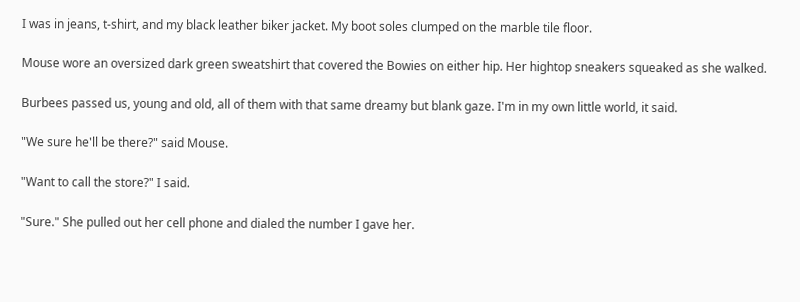I was in jeans, t-shirt, and my black leather biker jacket. My boot soles clumped on the marble tile floor.

Mouse wore an oversized dark green sweatshirt that covered the Bowies on either hip. Her hightop sneakers squeaked as she walked.

Burbees passed us, young and old, all of them with that same dreamy but blank gaze. I'm in my own little world, it said.

"We sure he'll be there?" said Mouse.

"Want to call the store?" I said.

"Sure." She pulled out her cell phone and dialed the number I gave her.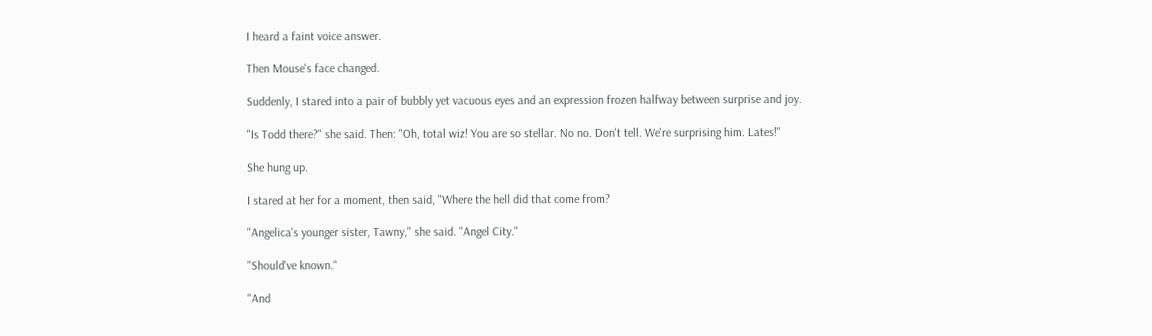I heard a faint voice answer.

Then Mouse's face changed.

Suddenly, I stared into a pair of bubbly yet vacuous eyes and an expression frozen halfway between surprise and joy.

"Is Todd there?" she said. Then: "Oh, total wiz! You are so stellar. No no. Don't tell. We're surprising him. Lates!"

She hung up.

I stared at her for a moment, then said, "Where the hell did that come from?

"Angelica's younger sister, Tawny," she said. "Angel City."

"Should've known."

"And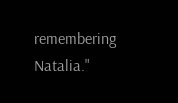remembering Natalia."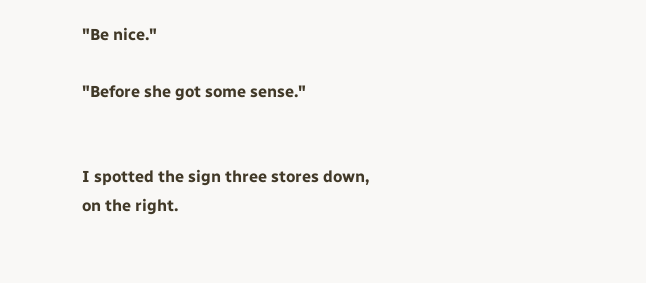"Be nice."

"Before she got some sense."


I spotted the sign three stores down, on the right.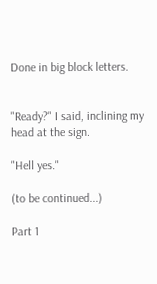Done in big block letters.


"Ready?" I said, inclining my head at the sign.

"Hell yes."

(to be continued...)

Part 1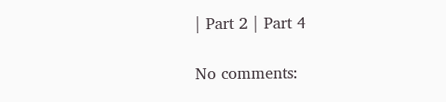| Part 2 | Part 4

No comments: